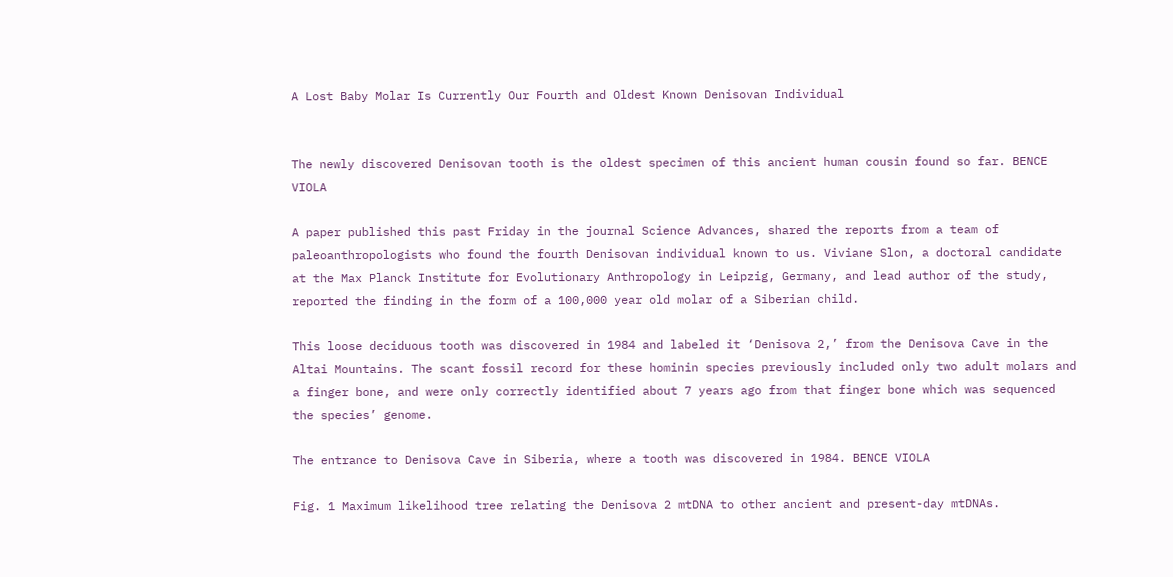A Lost Baby Molar Is Currently Our Fourth and Oldest Known Denisovan Individual


The newly discovered Denisovan tooth is the oldest specimen of this ancient human cousin found so far. BENCE VIOLA

A paper published this past Friday in the journal Science Advances, shared the reports from a team of paleoanthropologists who found the fourth Denisovan individual known to us. Viviane Slon, a doctoral candidate at the Max Planck Institute for Evolutionary Anthropology in Leipzig, Germany, and lead author of the study, reported the finding in the form of a 100,000 year old molar of a Siberian child.

This loose deciduous tooth was discovered in 1984 and labeled it ‘Denisova 2,’ from the Denisova Cave in the Altai Mountains. The scant fossil record for these hominin species previously included only two adult molars and a finger bone, and were only correctly identified about 7 years ago from that finger bone which was sequenced the species’ genome.

The entrance to Denisova Cave in Siberia, where a tooth was discovered in 1984. BENCE VIOLA

Fig. 1 Maximum likelihood tree relating the Denisova 2 mtDNA to other ancient and present-day mtDNAs.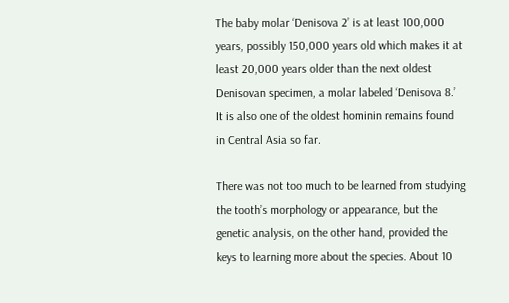The baby molar ‘Denisova 2’ is at least 100,000 years, possibly 150,000 years old which makes it at least 20,000 years older than the next oldest Denisovan specimen, a molar labeled ‘Denisova 8.’ It is also one of the oldest hominin remains found in Central Asia so far.

There was not too much to be learned from studying the tooth’s morphology or appearance, but the genetic analysis, on the other hand, provided the keys to learning more about the species. About 10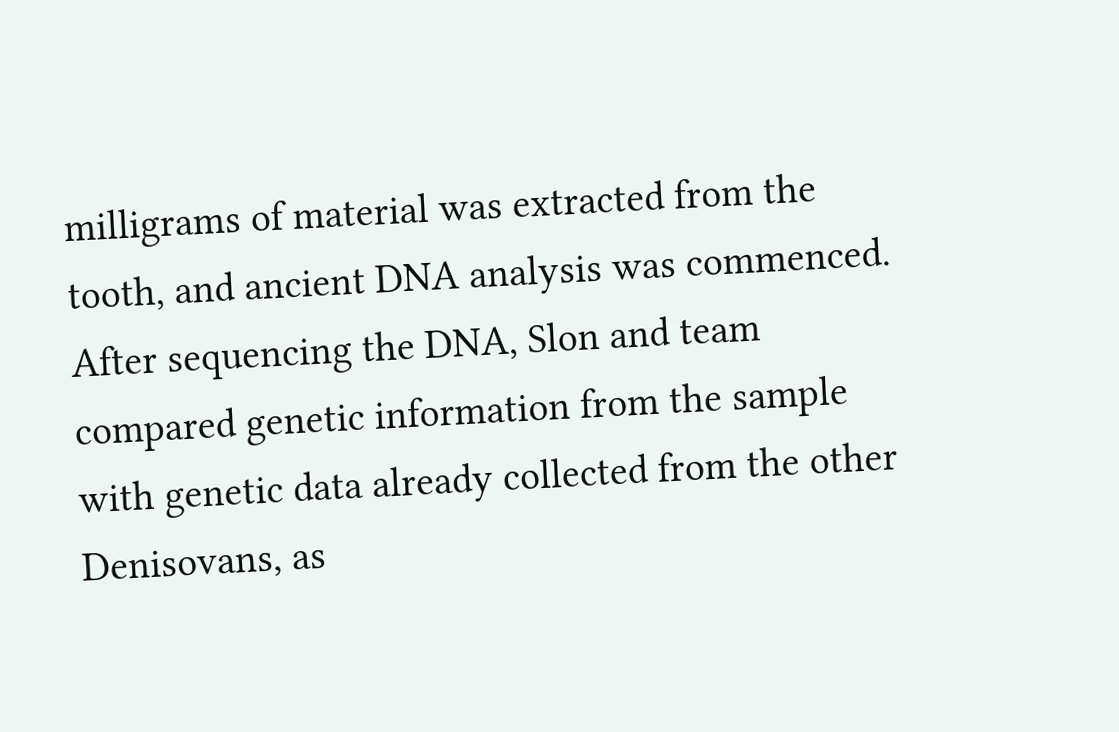milligrams of material was extracted from the tooth, and ancient DNA analysis was commenced. After sequencing the DNA, Slon and team compared genetic information from the sample with genetic data already collected from the other Denisovans, as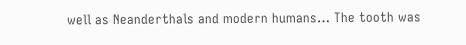well as Neanderthals and modern humans… The tooth was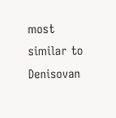most similar to Denisovan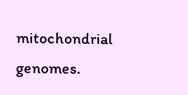mitochondrial genomes.